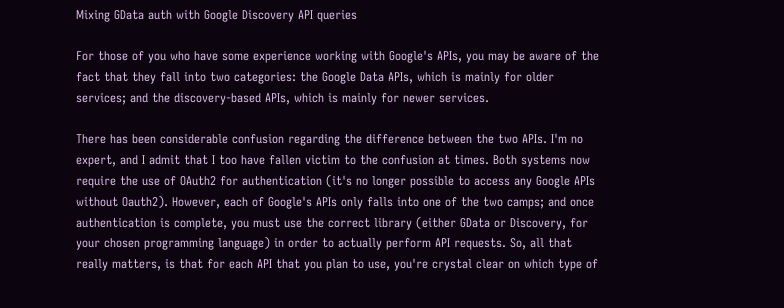Mixing GData auth with Google Discovery API queries

For those of you who have some experience working with Google's APIs, you may be aware of the fact that they fall into two categories: the Google Data APIs, which is mainly for older services; and the discovery-based APIs, which is mainly for newer services.

There has been considerable confusion regarding the difference between the two APIs. I'm no expert, and I admit that I too have fallen victim to the confusion at times. Both systems now require the use of OAuth2 for authentication (it's no longer possible to access any Google APIs without Oauth2). However, each of Google's APIs only falls into one of the two camps; and once authentication is complete, you must use the correct library (either GData or Discovery, for your chosen programming language) in order to actually perform API requests. So, all that really matters, is that for each API that you plan to use, you're crystal clear on which type of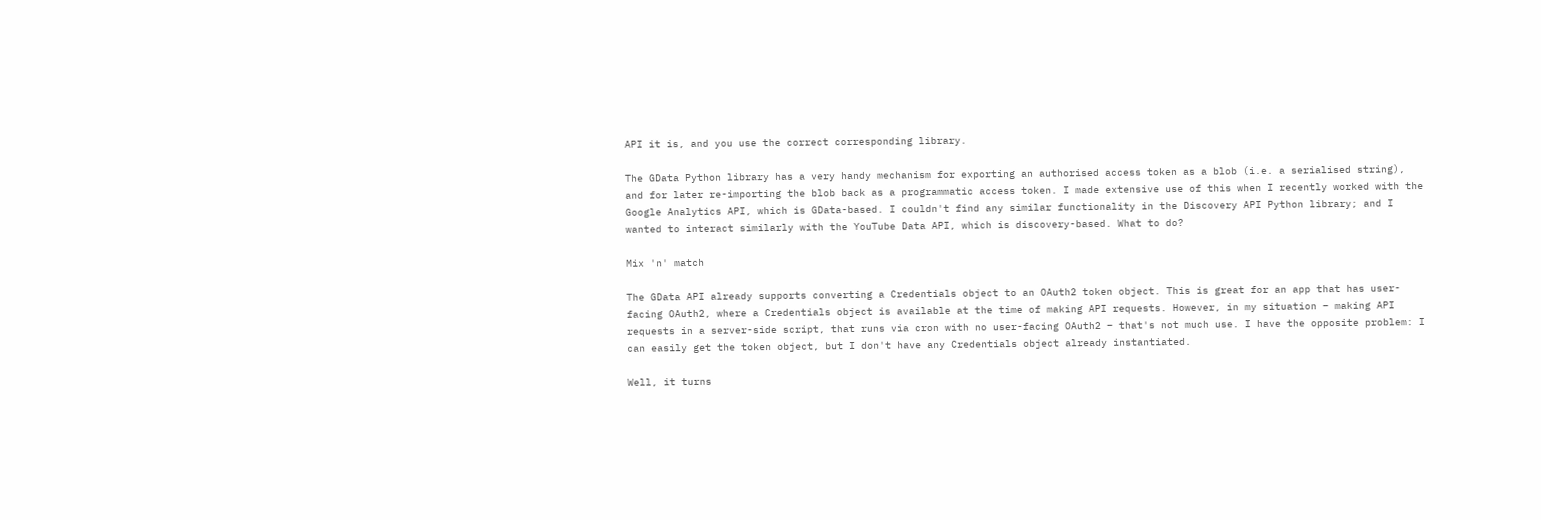API it is, and you use the correct corresponding library.

The GData Python library has a very handy mechanism for exporting an authorised access token as a blob (i.e. a serialised string), and for later re-importing the blob back as a programmatic access token. I made extensive use of this when I recently worked with the Google Analytics API, which is GData-based. I couldn't find any similar functionality in the Discovery API Python library; and I wanted to interact similarly with the YouTube Data API, which is discovery-based. What to do?

Mix 'n' match

The GData API already supports converting a Credentials object to an OAuth2 token object. This is great for an app that has user-facing OAuth2, where a Credentials object is available at the time of making API requests. However, in my situation – making API requests in a server-side script, that runs via cron with no user-facing OAuth2 – that's not much use. I have the opposite problem: I can easily get the token object, but I don't have any Credentials object already instantiated.

Well, it turns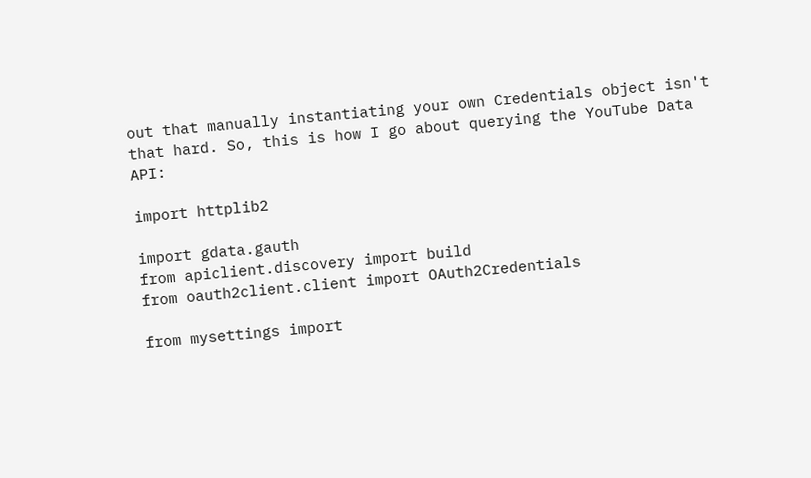out that manually instantiating your own Credentials object isn't that hard. So, this is how I go about querying the YouTube Data API:

import httplib2

import gdata.gauth
from apiclient.discovery import build
from oauth2client.client import OAuth2Credentials

from mysettings import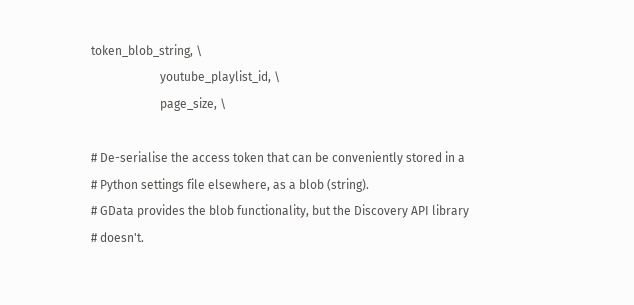token_blob_string, \
                       youtube_playlist_id, \
                       page_size, \

# De-serialise the access token that can be conveniently stored in a
# Python settings file elsewhere, as a blob (string).
# GData provides the blob functionality, but the Discovery API library
# doesn't.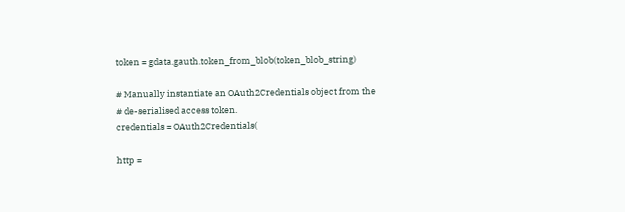token = gdata.gauth.token_from_blob(token_blob_string)

# Manually instantiate an OAuth2Credentials object from the
# de-serialised access token.
credentials = OAuth2Credentials(

http =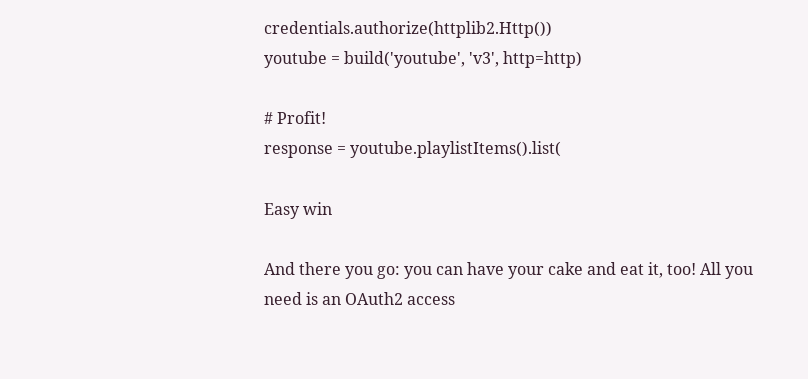credentials.authorize(httplib2.Http())
youtube = build('youtube', 'v3', http=http)

# Profit!
response = youtube.playlistItems().list(

Easy win

And there you go: you can have your cake and eat it, too! All you need is an OAuth2 access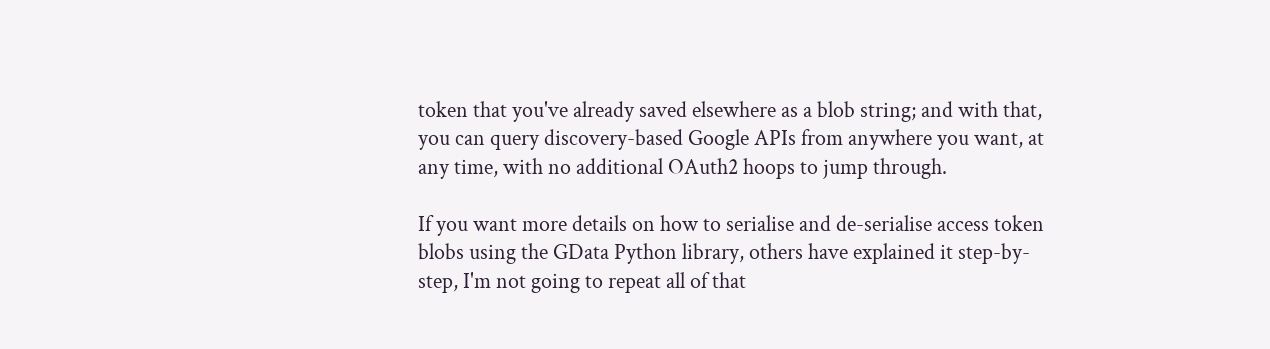token that you've already saved elsewhere as a blob string; and with that, you can query discovery-based Google APIs from anywhere you want, at any time, with no additional OAuth2 hoops to jump through.

If you want more details on how to serialise and de-serialise access token blobs using the GData Python library, others have explained it step-by-step, I'm not going to repeat all of that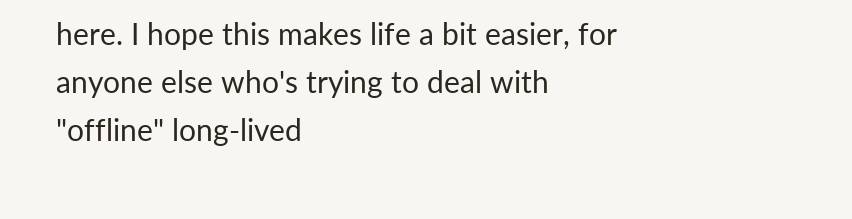here. I hope this makes life a bit easier, for anyone else who's trying to deal with "offline" long-lived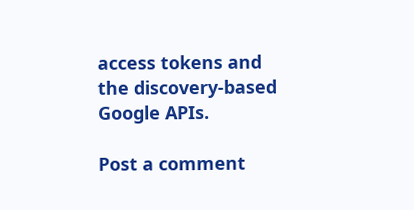access tokens and the discovery-based Google APIs.

Post a comment